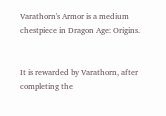Varathorn's Armor is a medium chestpiece in Dragon Age: Origins.


It is rewarded by Varathorn, after completing the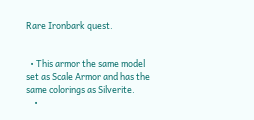Rare Ironbark quest.


  • This armor the same model set as Scale Armor and has the same colorings as Silverite.
    •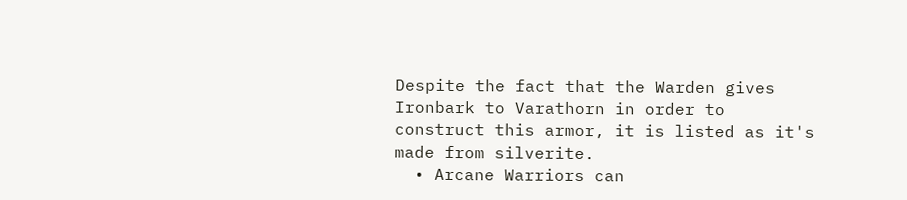Despite the fact that the Warden gives Ironbark to Varathorn in order to construct this armor, it is listed as it's made from silverite.
  • Arcane Warriors can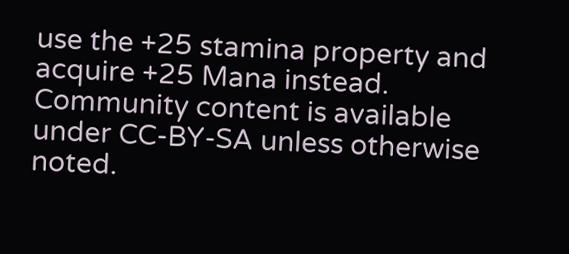use the +25 stamina property and acquire +25 Mana instead.
Community content is available under CC-BY-SA unless otherwise noted.